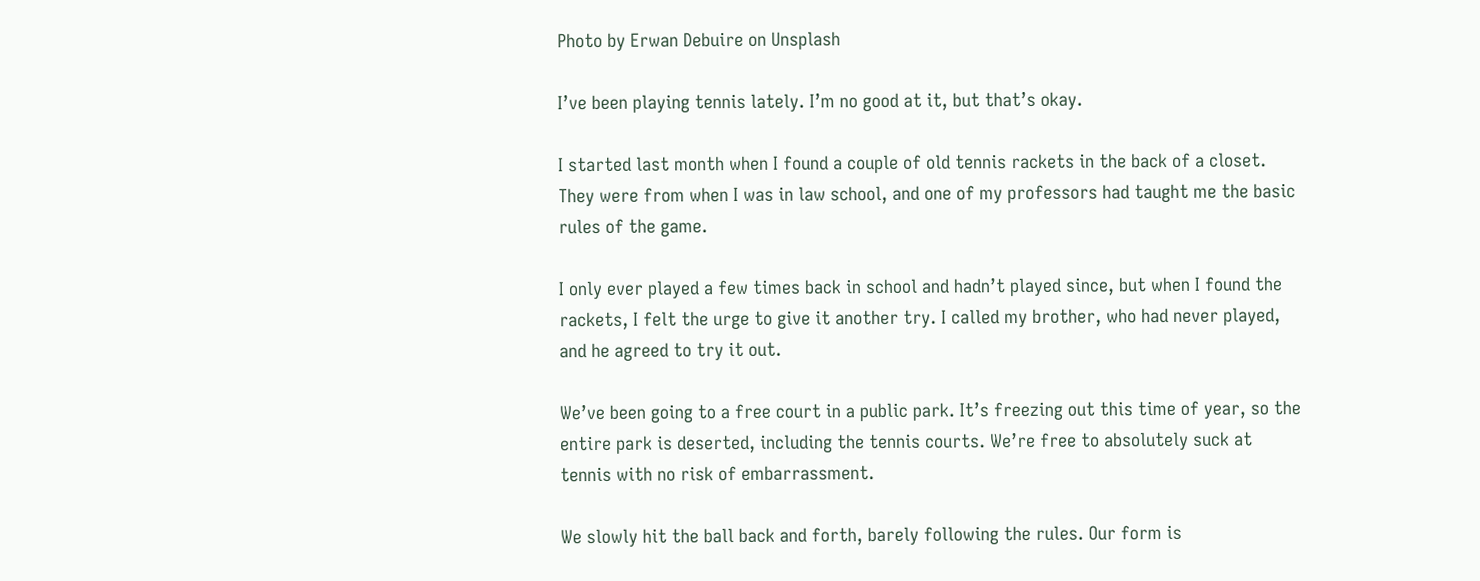Photo by Erwan Debuire on Unsplash

I’ve been playing tennis lately. I’m no good at it, but that’s okay.

I started last month when I found a couple of old tennis rackets in the back of a closet. They were from when I was in law school, and one of my professors had taught me the basic rules of the game.

I only ever played a few times back in school and hadn’t played since, but when I found the rackets, I felt the urge to give it another try. I called my brother, who had never played, and he agreed to try it out.

We’ve been going to a free court in a public park. It’s freezing out this time of year, so the entire park is deserted, including the tennis courts. We’re free to absolutely suck at tennis with no risk of embarrassment.

We slowly hit the ball back and forth, barely following the rules. Our form is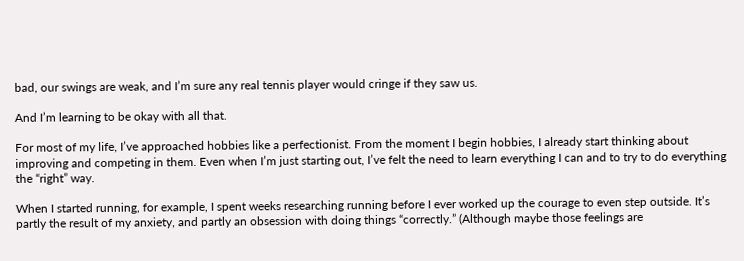bad, our swings are weak, and I’m sure any real tennis player would cringe if they saw us.

And I’m learning to be okay with all that.

For most of my life, I’ve approached hobbies like a perfectionist. From the moment I begin hobbies, I already start thinking about improving and competing in them. Even when I’m just starting out, I’ve felt the need to learn everything I can and to try to do everything the “right” way.

When I started running, for example, I spent weeks researching running before I ever worked up the courage to even step outside. It’s partly the result of my anxiety, and partly an obsession with doing things “correctly.” (Although maybe those feelings are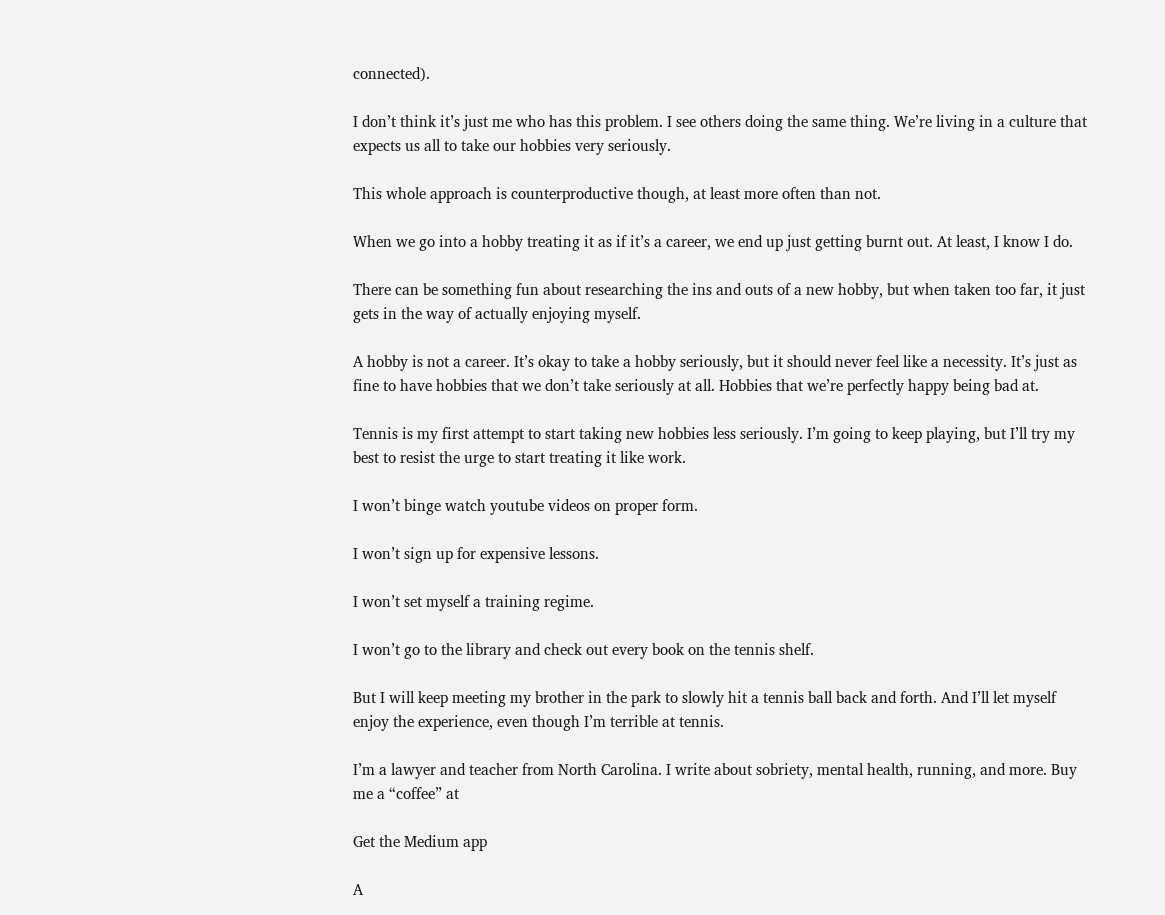connected).

I don’t think it’s just me who has this problem. I see others doing the same thing. We’re living in a culture that expects us all to take our hobbies very seriously.

This whole approach is counterproductive though, at least more often than not.

When we go into a hobby treating it as if it’s a career, we end up just getting burnt out. At least, I know I do.

There can be something fun about researching the ins and outs of a new hobby, but when taken too far, it just gets in the way of actually enjoying myself.

A hobby is not a career. It’s okay to take a hobby seriously, but it should never feel like a necessity. It’s just as fine to have hobbies that we don’t take seriously at all. Hobbies that we’re perfectly happy being bad at.

Tennis is my first attempt to start taking new hobbies less seriously. I’m going to keep playing, but I’ll try my best to resist the urge to start treating it like work.

I won’t binge watch youtube videos on proper form.

I won’t sign up for expensive lessons.

I won’t set myself a training regime.

I won’t go to the library and check out every book on the tennis shelf.

But I will keep meeting my brother in the park to slowly hit a tennis ball back and forth. And I’ll let myself enjoy the experience, even though I’m terrible at tennis.

I’m a lawyer and teacher from North Carolina. I write about sobriety, mental health, running, and more. Buy me a “coffee” at

Get the Medium app

A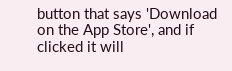button that says 'Download on the App Store', and if clicked it will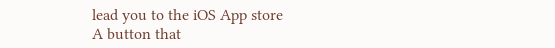lead you to the iOS App store
A button that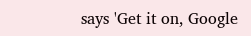says 'Get it on, Google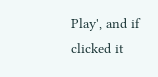Play', and if clicked it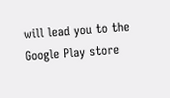will lead you to the Google Play store